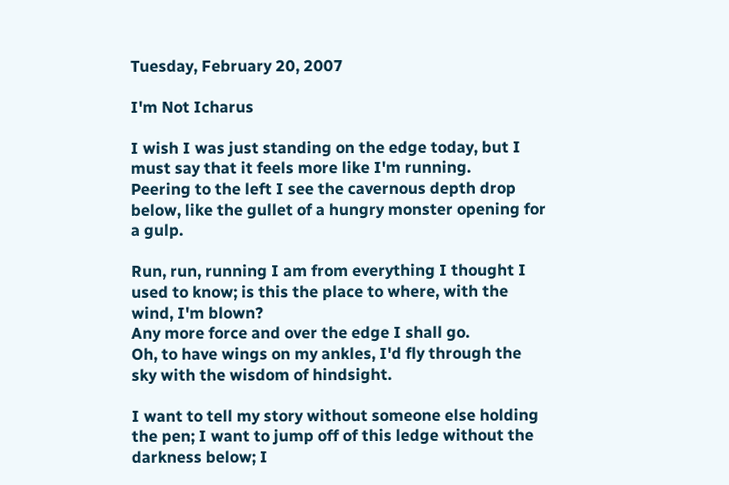Tuesday, February 20, 2007

I'm Not Icharus

I wish I was just standing on the edge today, but I must say that it feels more like I'm running.
Peering to the left I see the cavernous depth drop below, like the gullet of a hungry monster opening for a gulp.

Run, run, running I am from everything I thought I used to know; is this the place to where, with the wind, I'm blown?
Any more force and over the edge I shall go.
Oh, to have wings on my ankles, I'd fly through the sky with the wisdom of hindsight.

I want to tell my story without someone else holding the pen; I want to jump off of this ledge without the darkness below; I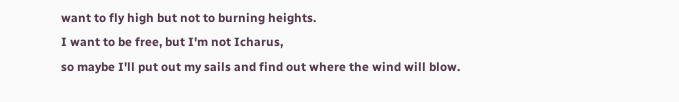want to fly high but not to burning heights.
I want to be free, but I'm not Icharus,
so maybe I'll put out my sails and find out where the wind will blow.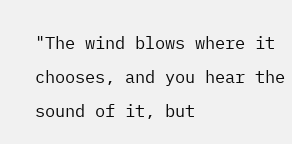"The wind blows where it chooses, and you hear the sound of it, but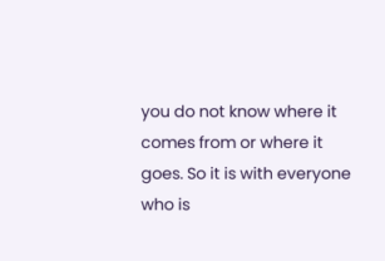you do not know where it comes from or where it goes. So it is with everyone who is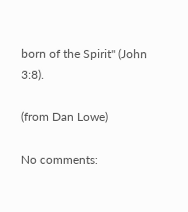born of the Spirit" (John 3:8).

(from Dan Lowe)

No comments: